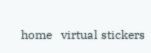home   virtual stickers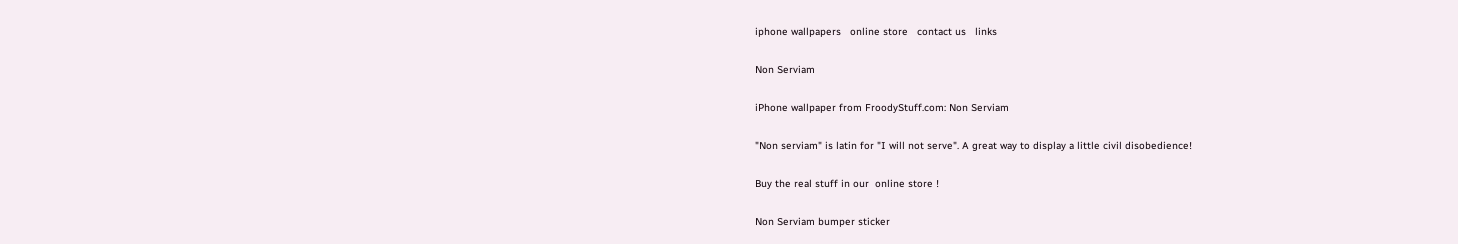iphone wallpapers   online store   contact us   links

Non Serviam

iPhone wallpaper from FroodyStuff.com: Non Serviam

"Non serviam" is latin for "I will not serve". A great way to display a little civil disobedience!

Buy the real stuff in our  online store !

Non Serviam bumper sticker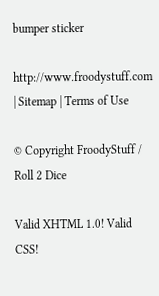bumper sticker

http://www.froodystuff.com | Sitemap | Terms of Use

© Copyright FroodyStuff / Roll 2 Dice

Valid XHTML 1.0! Valid CSS!